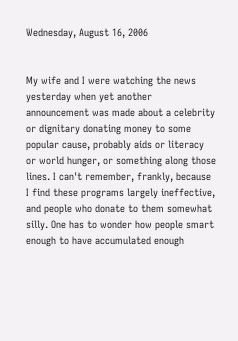Wednesday, August 16, 2006


My wife and I were watching the news yesterday when yet another announcement was made about a celebrity or dignitary donating money to some popular cause, probably aids or literacy or world hunger, or something along those lines. I can't remember, frankly, because I find these programs largely ineffective, and people who donate to them somewhat silly. One has to wonder how people smart enough to have accumulated enough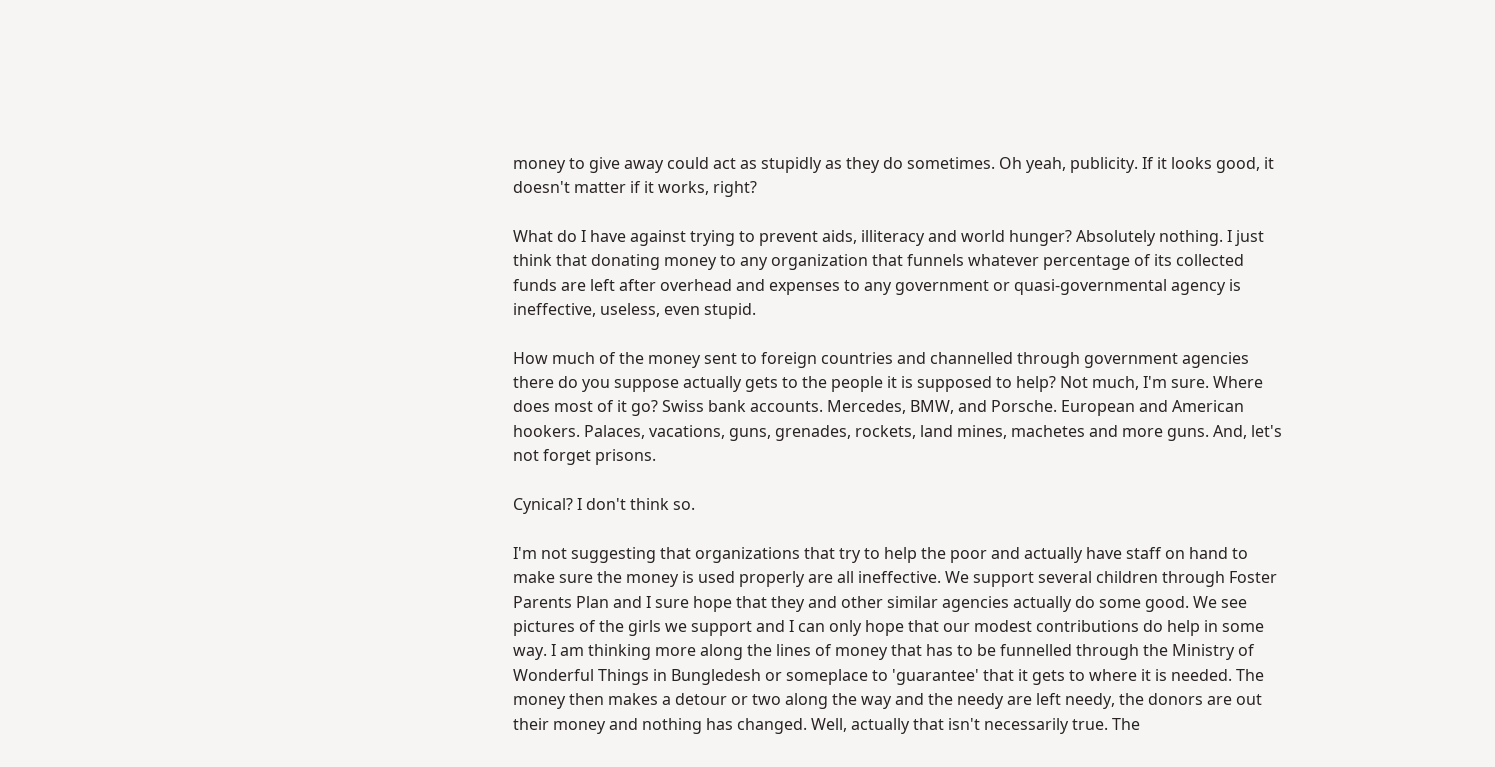money to give away could act as stupidly as they do sometimes. Oh yeah, publicity. If it looks good, it doesn't matter if it works, right?

What do I have against trying to prevent aids, illiteracy and world hunger? Absolutely nothing. I just think that donating money to any organization that funnels whatever percentage of its collected funds are left after overhead and expenses to any government or quasi-governmental agency is ineffective, useless, even stupid.

How much of the money sent to foreign countries and channelled through government agencies there do you suppose actually gets to the people it is supposed to help? Not much, I'm sure. Where does most of it go? Swiss bank accounts. Mercedes, BMW, and Porsche. European and American hookers. Palaces, vacations, guns, grenades, rockets, land mines, machetes and more guns. And, let's not forget prisons.

Cynical? I don't think so.

I'm not suggesting that organizations that try to help the poor and actually have staff on hand to make sure the money is used properly are all ineffective. We support several children through Foster Parents Plan and I sure hope that they and other similar agencies actually do some good. We see pictures of the girls we support and I can only hope that our modest contributions do help in some way. I am thinking more along the lines of money that has to be funnelled through the Ministry of Wonderful Things in Bungledesh or someplace to 'guarantee' that it gets to where it is needed. The money then makes a detour or two along the way and the needy are left needy, the donors are out their money and nothing has changed. Well, actually that isn't necessarily true. The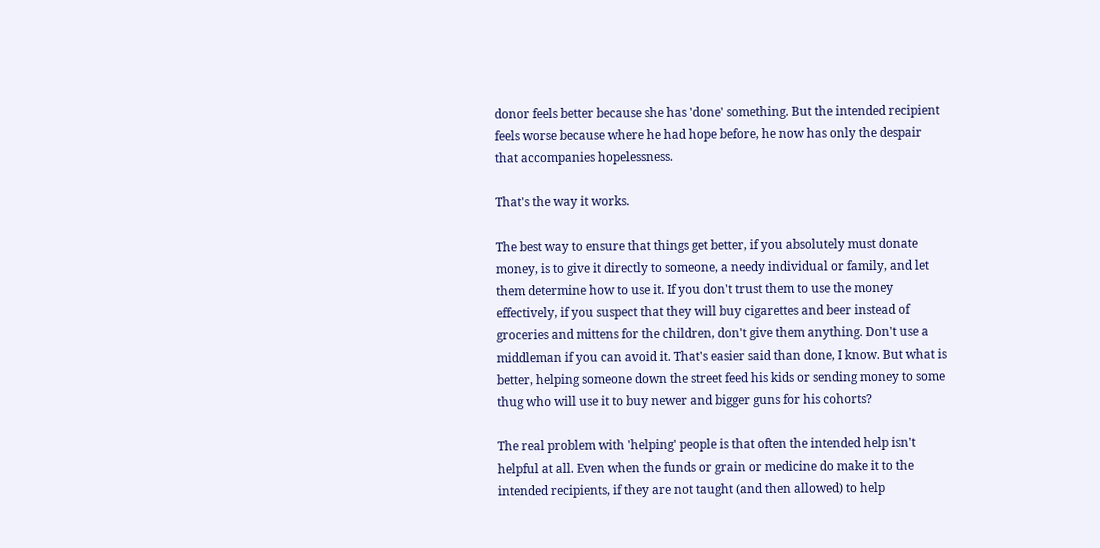donor feels better because she has 'done' something. But the intended recipient feels worse because where he had hope before, he now has only the despair that accompanies hopelessness.

That's the way it works.

The best way to ensure that things get better, if you absolutely must donate money, is to give it directly to someone, a needy individual or family, and let them determine how to use it. If you don't trust them to use the money effectively, if you suspect that they will buy cigarettes and beer instead of groceries and mittens for the children, don't give them anything. Don't use a middleman if you can avoid it. That's easier said than done, I know. But what is better, helping someone down the street feed his kids or sending money to some thug who will use it to buy newer and bigger guns for his cohorts?

The real problem with 'helping' people is that often the intended help isn't helpful at all. Even when the funds or grain or medicine do make it to the intended recipients, if they are not taught (and then allowed) to help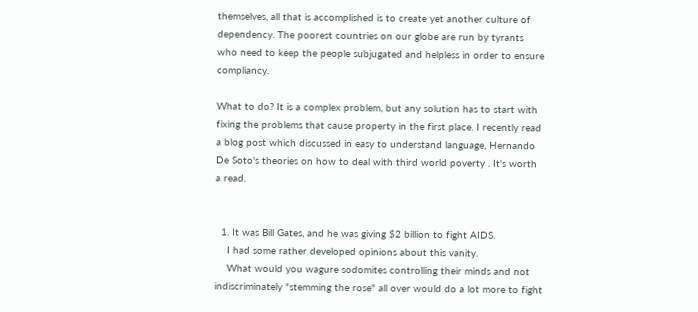themselves, all that is accomplished is to create yet another culture of dependency. The poorest countries on our globe are run by tyrants who need to keep the people subjugated and helpless in order to ensure compliancy.

What to do? It is a complex problem, but any solution has to start with fixing the problems that cause property in the first place. I recently read a blog post which discussed in easy to understand language, Hernando De Soto's theories on how to deal with third world poverty . It's worth a read.


  1. It was Bill Gates, and he was giving $2 billion to fight AIDS.
    I had some rather developed opinions about this vanity.
    What would you wagure sodomites controlling their minds and not indiscriminately "stemming the rose" all over would do a lot more to fight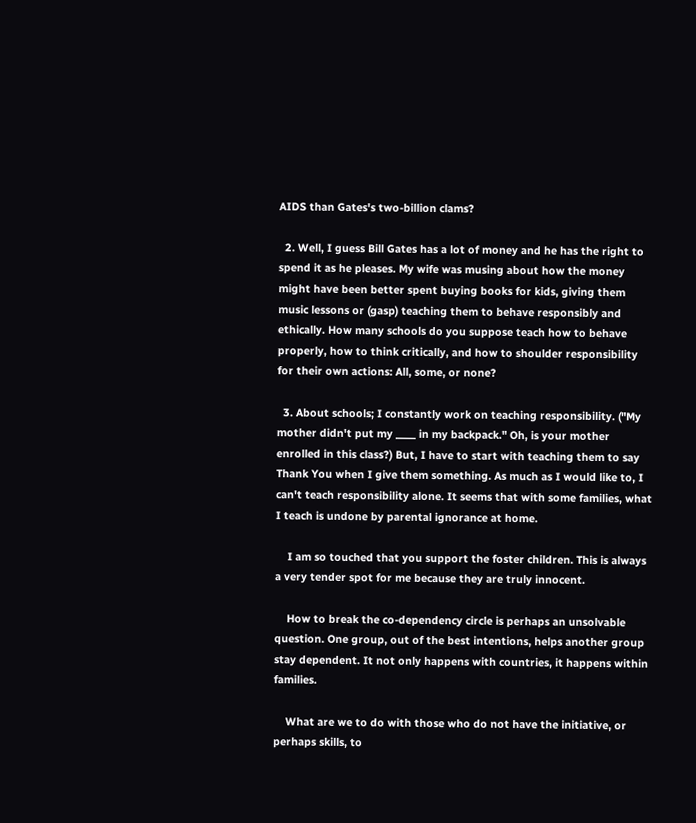AIDS than Gates's two-billion clams?

  2. Well, I guess Bill Gates has a lot of money and he has the right to spend it as he pleases. My wife was musing about how the money might have been better spent buying books for kids, giving them music lessons or (gasp) teaching them to behave responsibly and ethically. How many schools do you suppose teach how to behave properly, how to think critically, and how to shoulder responsibility for their own actions: All, some, or none?

  3. About schools; I constantly work on teaching responsibility. ("My mother didn't put my ____ in my backpack." Oh, is your mother enrolled in this class?) But, I have to start with teaching them to say Thank You when I give them something. As much as I would like to, I can't teach responsibility alone. It seems that with some families, what I teach is undone by parental ignorance at home.

    I am so touched that you support the foster children. This is always a very tender spot for me because they are truly innocent.

    How to break the co-dependency circle is perhaps an unsolvable question. One group, out of the best intentions, helps another group stay dependent. It not only happens with countries, it happens within families.

    What are we to do with those who do not have the initiative, or perhaps skills, to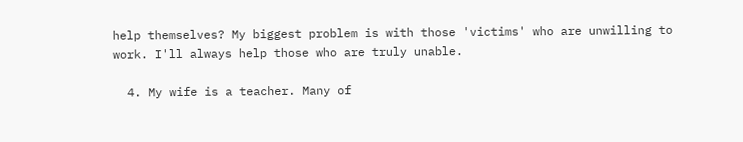help themselves? My biggest problem is with those 'victims' who are unwilling to work. I'll always help those who are truly unable.

  4. My wife is a teacher. Many of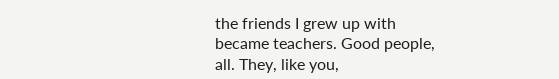the friends I grew up with became teachers. Good people, all. They, like you,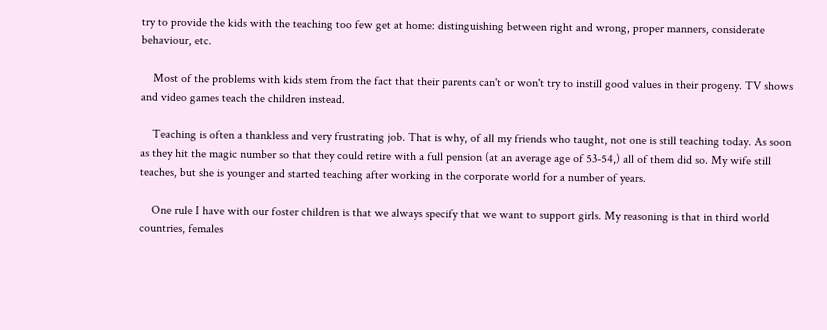try to provide the kids with the teaching too few get at home: distinguishing between right and wrong, proper manners, considerate behaviour, etc.

    Most of the problems with kids stem from the fact that their parents can't or won't try to instill good values in their progeny. TV shows and video games teach the children instead.

    Teaching is often a thankless and very frustrating job. That is why, of all my friends who taught, not one is still teaching today. As soon as they hit the magic number so that they could retire with a full pension (at an average age of 53-54,) all of them did so. My wife still teaches, but she is younger and started teaching after working in the corporate world for a number of years.

    One rule I have with our foster children is that we always specify that we want to support girls. My reasoning is that in third world countries, females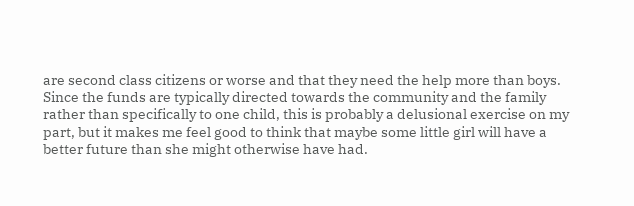are second class citizens or worse and that they need the help more than boys. Since the funds are typically directed towards the community and the family rather than specifically to one child, this is probably a delusional exercise on my part, but it makes me feel good to think that maybe some little girl will have a better future than she might otherwise have had.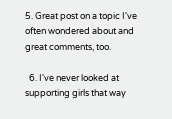5. Great post on a topic I've often wondered about and great comments, too.

  6. I've never looked at supporting girls that way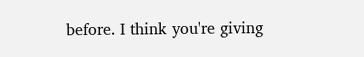before. I think you're giving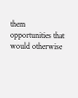them opportunities that would otherwise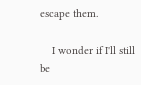escape them.

    I wonder if I'll still be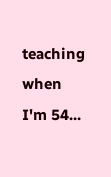teaching when I'm 54...